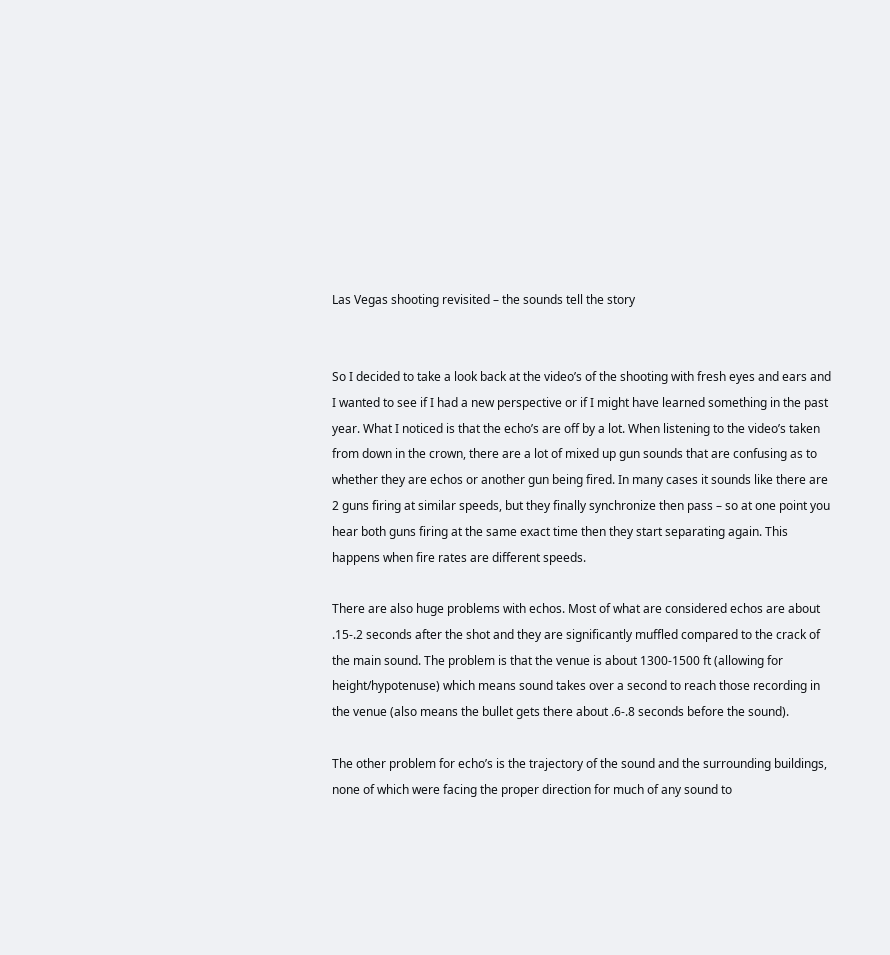Las Vegas shooting revisited – the sounds tell the story


So I decided to take a look back at the video’s of the shooting with fresh eyes and ears and I wanted to see if I had a new perspective or if I might have learned something in the past year. What I noticed is that the echo’s are off by a lot. When listening to the video’s taken from down in the crown, there are a lot of mixed up gun sounds that are confusing as to whether they are echos or another gun being fired. In many cases it sounds like there are 2 guns firing at similar speeds, but they finally synchronize then pass – so at one point you hear both guns firing at the same exact time then they start separating again. This happens when fire rates are different speeds.

There are also huge problems with echos. Most of what are considered echos are about .15-.2 seconds after the shot and they are significantly muffled compared to the crack of the main sound. The problem is that the venue is about 1300-1500 ft (allowing for height/hypotenuse) which means sound takes over a second to reach those recording in the venue (also means the bullet gets there about .6-.8 seconds before the sound).

The other problem for echo’s is the trajectory of the sound and the surrounding buildings, none of which were facing the proper direction for much of any sound to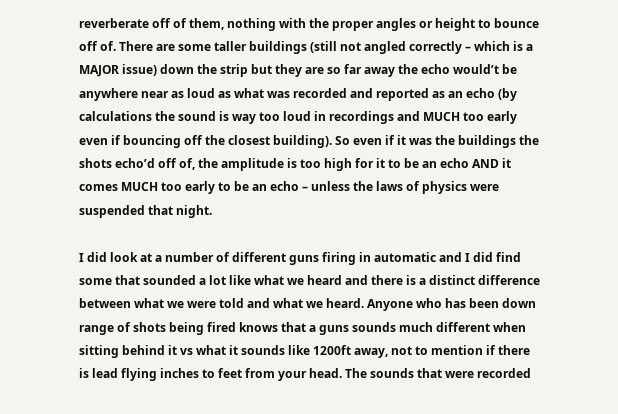reverberate off of them, nothing with the proper angles or height to bounce off of. There are some taller buildings (still not angled correctly – which is a MAJOR issue) down the strip but they are so far away the echo would’t be anywhere near as loud as what was recorded and reported as an echo (by calculations the sound is way too loud in recordings and MUCH too early even if bouncing off the closest building). So even if it was the buildings the shots echo’d off of, the amplitude is too high for it to be an echo AND it comes MUCH too early to be an echo – unless the laws of physics were suspended that night.

I did look at a number of different guns firing in automatic and I did find some that sounded a lot like what we heard and there is a distinct difference between what we were told and what we heard. Anyone who has been down range of shots being fired knows that a guns sounds much different when sitting behind it vs what it sounds like 1200ft away, not to mention if there is lead flying inches to feet from your head. The sounds that were recorded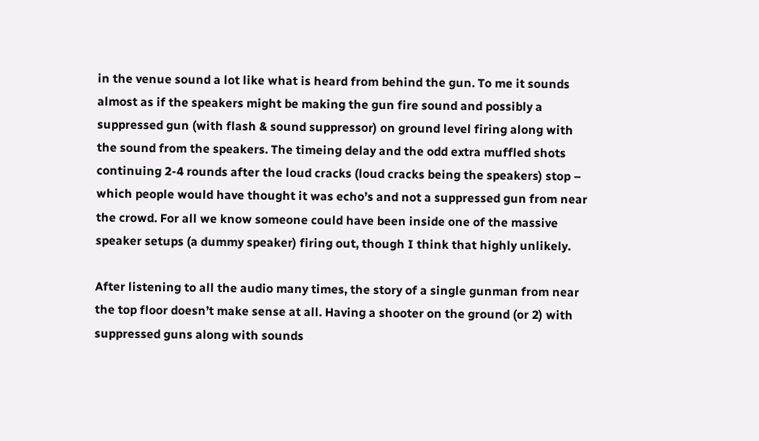in the venue sound a lot like what is heard from behind the gun. To me it sounds almost as if the speakers might be making the gun fire sound and possibly a suppressed gun (with flash & sound suppressor) on ground level firing along with the sound from the speakers. The timeing delay and the odd extra muffled shots continuing 2-4 rounds after the loud cracks (loud cracks being the speakers) stop – which people would have thought it was echo’s and not a suppressed gun from near the crowd. For all we know someone could have been inside one of the massive speaker setups (a dummy speaker) firing out, though I think that highly unlikely.

After listening to all the audio many times, the story of a single gunman from near the top floor doesn’t make sense at all. Having a shooter on the ground (or 2) with suppressed guns along with sounds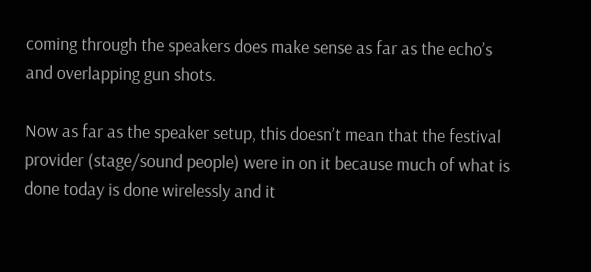coming through the speakers does make sense as far as the echo’s and overlapping gun shots.

Now as far as the speaker setup, this doesn’t mean that the festival provider (stage/sound people) were in on it because much of what is done today is done wirelessly and it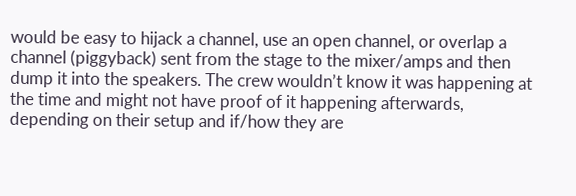would be easy to hijack a channel, use an open channel, or overlap a channel (piggyback) sent from the stage to the mixer/amps and then dump it into the speakers. The crew wouldn’t know it was happening at the time and might not have proof of it happening afterwards, depending on their setup and if/how they are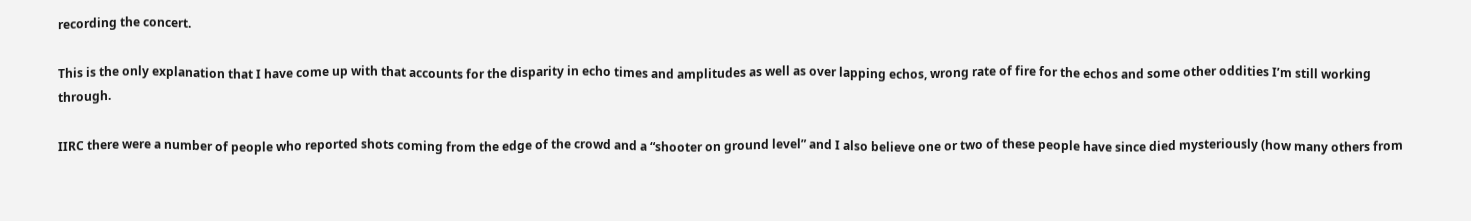recording the concert.

This is the only explanation that I have come up with that accounts for the disparity in echo times and amplitudes as well as over lapping echos, wrong rate of fire for the echos and some other oddities I’m still working through.

IIRC there were a number of people who reported shots coming from the edge of the crowd and a “shooter on ground level” and I also believe one or two of these people have since died mysteriously (how many others from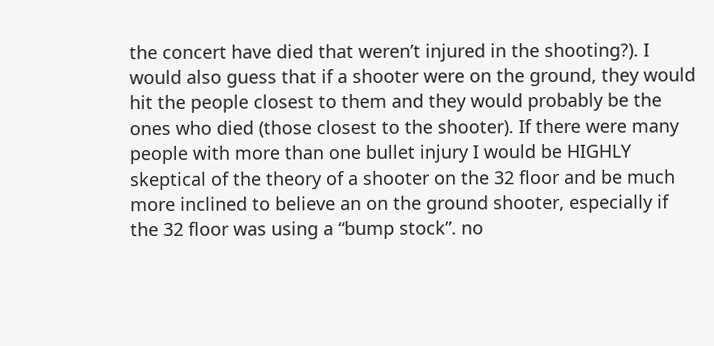the concert have died that weren’t injured in the shooting?). I would also guess that if a shooter were on the ground, they would hit the people closest to them and they would probably be the ones who died (those closest to the shooter). If there were many people with more than one bullet injury I would be HIGHLY skeptical of the theory of a shooter on the 32 floor and be much more inclined to believe an on the ground shooter, especially if the 32 floor was using a “bump stock”. no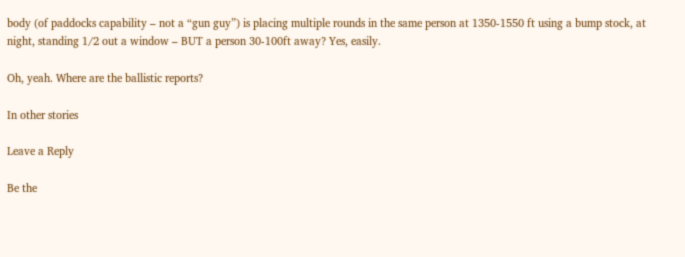body (of paddocks capability – not a “gun guy”) is placing multiple rounds in the same person at 1350-1550 ft using a bump stock, at night, standing 1/2 out a window – BUT a person 30-100ft away? Yes, easily.

Oh, yeah. Where are the ballistic reports?

In other stories

Leave a Reply

Be the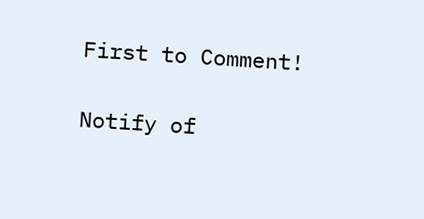First to Comment!

Notify of